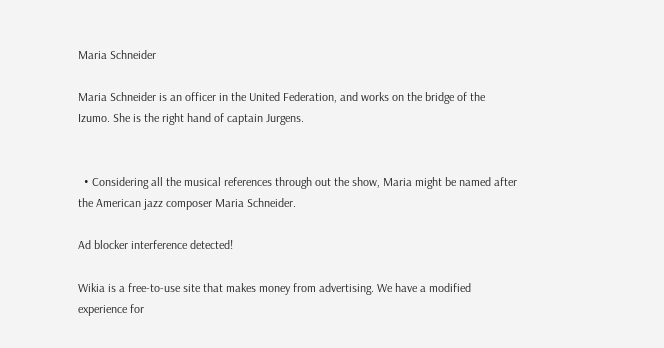Maria Schneider

Maria Schneider is an officer in the United Federation, and works on the bridge of the Izumo. She is the right hand of captain Jurgens.


  • Considering all the musical references through out the show, Maria might be named after the American jazz composer Maria Schneider.

Ad blocker interference detected!

Wikia is a free-to-use site that makes money from advertising. We have a modified experience for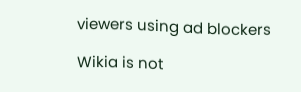viewers using ad blockers

Wikia is not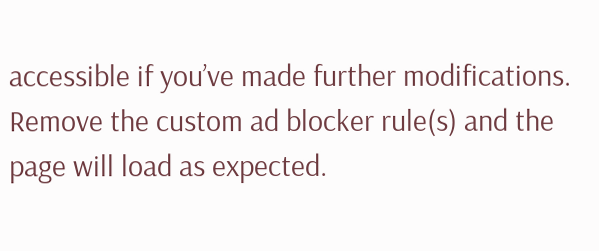accessible if you’ve made further modifications. Remove the custom ad blocker rule(s) and the page will load as expected.